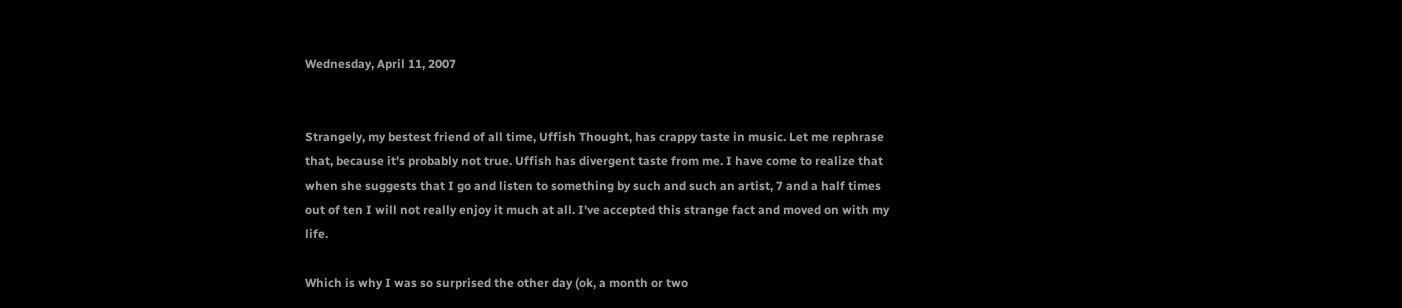Wednesday, April 11, 2007


Strangely, my bestest friend of all time, Uffish Thought, has crappy taste in music. Let me rephrase that, because it's probably not true. Uffish has divergent taste from me. I have come to realize that when she suggests that I go and listen to something by such and such an artist, 7 and a half times out of ten I will not really enjoy it much at all. I've accepted this strange fact and moved on with my life.

Which is why I was so surprised the other day (ok, a month or two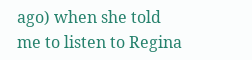ago) when she told me to listen to Regina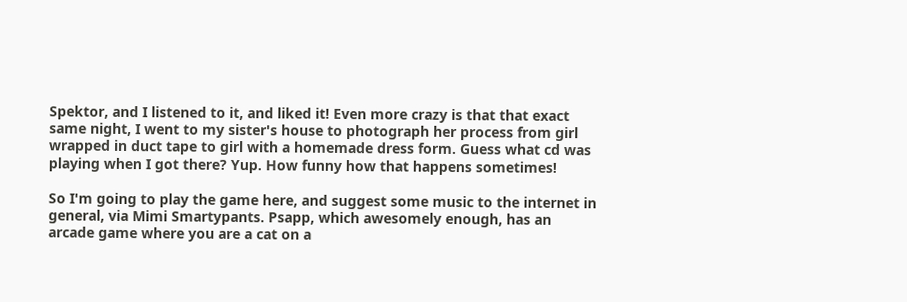Spektor, and I listened to it, and liked it! Even more crazy is that that exact same night, I went to my sister's house to photograph her process from girl wrapped in duct tape to girl with a homemade dress form. Guess what cd was playing when I got there? Yup. How funny how that happens sometimes!

So I'm going to play the game here, and suggest some music to the internet in general, via Mimi Smartypants. Psapp, which awesomely enough, has an arcade game where you are a cat on a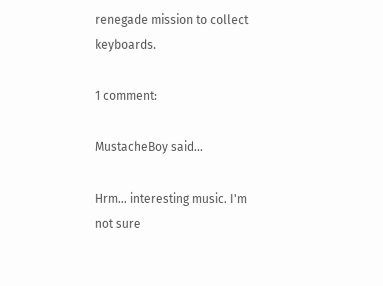renegade mission to collect keyboards.

1 comment:

MustacheBoy said...

Hrm... interesting music. I'm not sure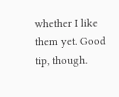whether I like them yet. Good tip, though.